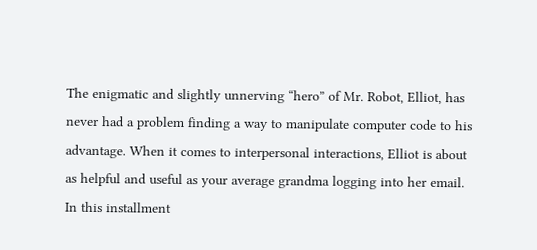The enigmatic and slightly unnerving “hero” of Mr. Robot, Elliot, has never had a problem finding a way to manipulate computer code to his advantage. When it comes to interpersonal interactions, Elliot is about as helpful and useful as your average grandma logging into her email. In this installment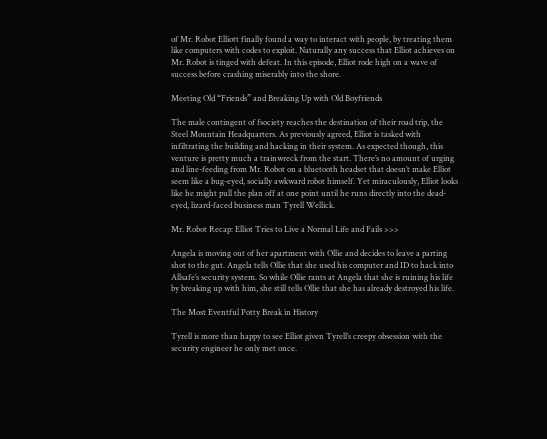of Mr. Robot Elliott finally found a way to interact with people, by treating them like computers with codes to exploit. Naturally any success that Elliot achieves on Mr. Robot is tinged with defeat. In this episode, Elliot rode high on a wave of success before crashing miserably into the shore.

Meeting Old “Friends” and Breaking Up with Old Boyfriends

The male contingent of fsociety reaches the destination of their road trip, the Steel Mountain Headquarters. As previously agreed, Elliot is tasked with infiltrating the building and hacking in their system. As expected though, this venture is pretty much a trainwreck from the start. There’s no amount of urging and line-feeding from Mr. Robot on a bluetooth headset that doesn’t make Elliot seem like a bug-eyed, socially awkward robot himself. Yet miraculously, Elliot looks like he might pull the plan off at one point until he runs directly into the dead-eyed, lizard-faced business man Tyrell Wellick.

Mr. Robot Recap: Elliot Tries to Live a Normal Life and Fails >>>

Angela is moving out of her apartment with Ollie and decides to leave a parting shot to the gut. Angela tells Ollie that she used his computer and ID to hack into Allsafe’s security system. So while Ollie rants at Angela that she is ruining his life by breaking up with him, she still tells Ollie that she has already destroyed his life.

The Most Eventful Potty Break in History

Tyrell is more than happy to see Elliot given Tyrell’s creepy obsession with the security engineer he only met once.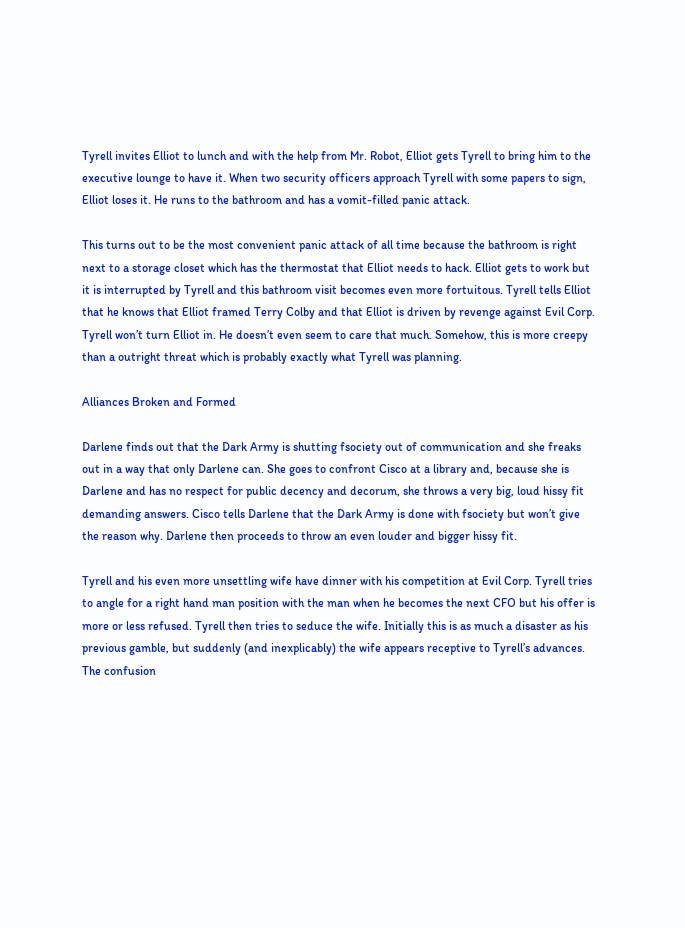Tyrell invites Elliot to lunch and with the help from Mr. Robot, Elliot gets Tyrell to bring him to the executive lounge to have it. When two security officers approach Tyrell with some papers to sign, Elliot loses it. He runs to the bathroom and has a vomit-filled panic attack.

This turns out to be the most convenient panic attack of all time because the bathroom is right next to a storage closet which has the thermostat that Elliot needs to hack. Elliot gets to work but it is interrupted by Tyrell and this bathroom visit becomes even more fortuitous. Tyrell tells Elliot that he knows that Elliot framed Terry Colby and that Elliot is driven by revenge against Evil Corp. Tyrell won’t turn Elliot in. He doesn’t even seem to care that much. Somehow, this is more creepy than a outright threat which is probably exactly what Tyrell was planning.

Alliances Broken and Formed

Darlene finds out that the Dark Army is shutting fsociety out of communication and she freaks out in a way that only Darlene can. She goes to confront Cisco at a library and, because she is Darlene and has no respect for public decency and decorum, she throws a very big, loud hissy fit demanding answers. Cisco tells Darlene that the Dark Army is done with fsociety but won’t give the reason why. Darlene then proceeds to throw an even louder and bigger hissy fit.

Tyrell and his even more unsettling wife have dinner with his competition at Evil Corp. Tyrell tries to angle for a right hand man position with the man when he becomes the next CFO but his offer is more or less refused. Tyrell then tries to seduce the wife. Initially this is as much a disaster as his previous gamble, but suddenly (and inexplicably) the wife appears receptive to Tyrell’s advances. The confusion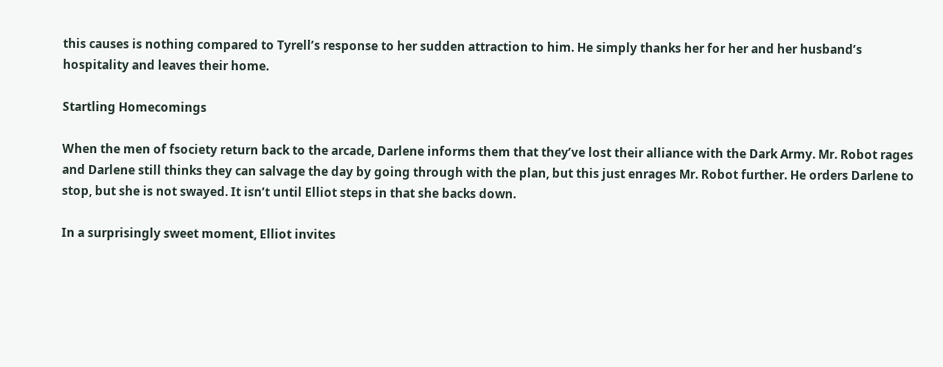this causes is nothing compared to Tyrell’s response to her sudden attraction to him. He simply thanks her for her and her husband’s hospitality and leaves their home.

Startling Homecomings

When the men of fsociety return back to the arcade, Darlene informs them that they’ve lost their alliance with the Dark Army. Mr. Robot rages and Darlene still thinks they can salvage the day by going through with the plan, but this just enrages Mr. Robot further. He orders Darlene to stop, but she is not swayed. It isn’t until Elliot steps in that she backs down.

In a surprisingly sweet moment, Elliot invites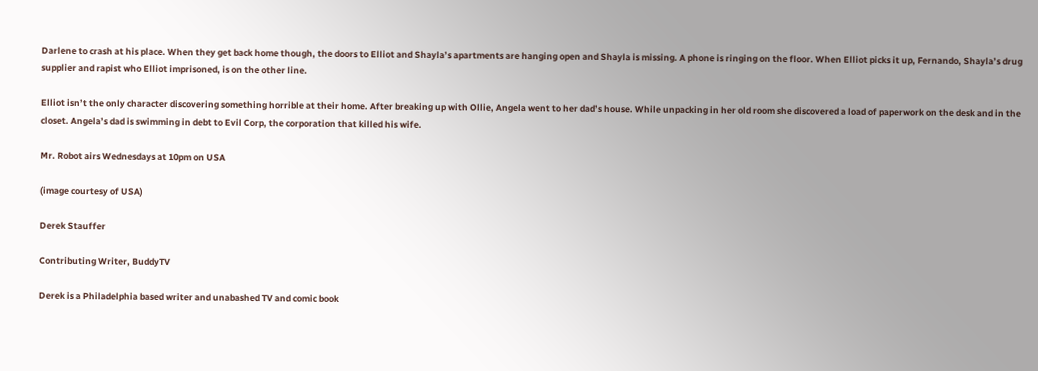Darlene to crash at his place. When they get back home though, the doors to Elliot and Shayla’s apartments are hanging open and Shayla is missing. A phone is ringing on the floor. When Elliot picks it up, Fernando, Shayla’s drug supplier and rapist who Elliot imprisoned, is on the other line.

Elliot isn’t the only character discovering something horrible at their home. After breaking up with Ollie, Angela went to her dad’s house. While unpacking in her old room she discovered a load of paperwork on the desk and in the closet. Angela’s dad is swimming in debt to Evil Corp, the corporation that killed his wife.

Mr. Robot airs Wednesdays at 10pm on USA

(image courtesy of USA)

Derek Stauffer

Contributing Writer, BuddyTV

Derek is a Philadelphia based writer and unabashed TV and comic book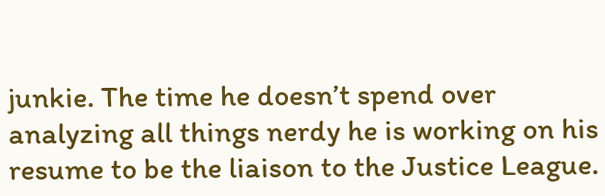junkie. The time he doesn’t spend over analyzing all things nerdy he is working on his resume to be the liaison to the Justice League.